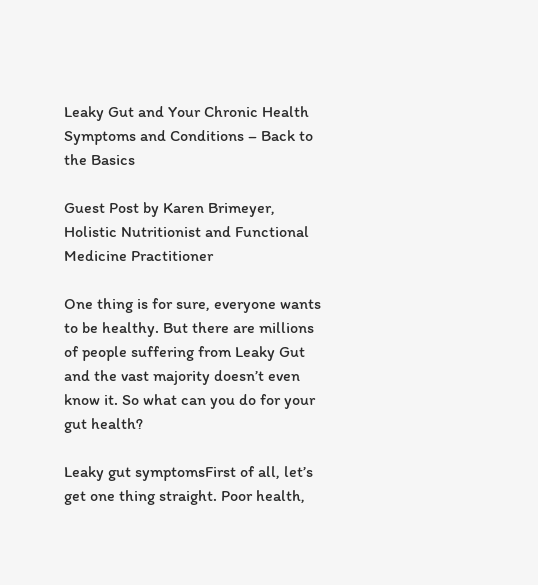Leaky Gut and Your Chronic Health Symptoms and Conditions – Back to the Basics

Guest Post by Karen Brimeyer, Holistic Nutritionist and Functional Medicine Practitioner

One thing is for sure, everyone wants to be healthy. But there are millions of people suffering from Leaky Gut and the vast majority doesn’t even know it. So what can you do for your gut health?

Leaky gut symptomsFirst of all, let’s get one thing straight. Poor health,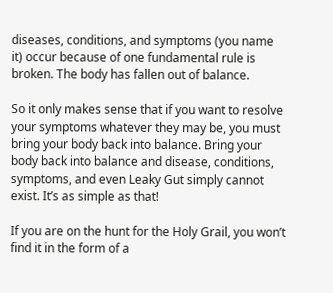diseases, conditions, and symptoms (you name it) occur because of one fundamental rule is broken. The body has fallen out of balance.

So it only makes sense that if you want to resolve your symptoms whatever they may be, you must bring your body back into balance. Bring your body back into balance and disease, conditions, symptoms, and even Leaky Gut simply cannot exist. It’s as simple as that!

If you are on the hunt for the Holy Grail, you won’t find it in the form of a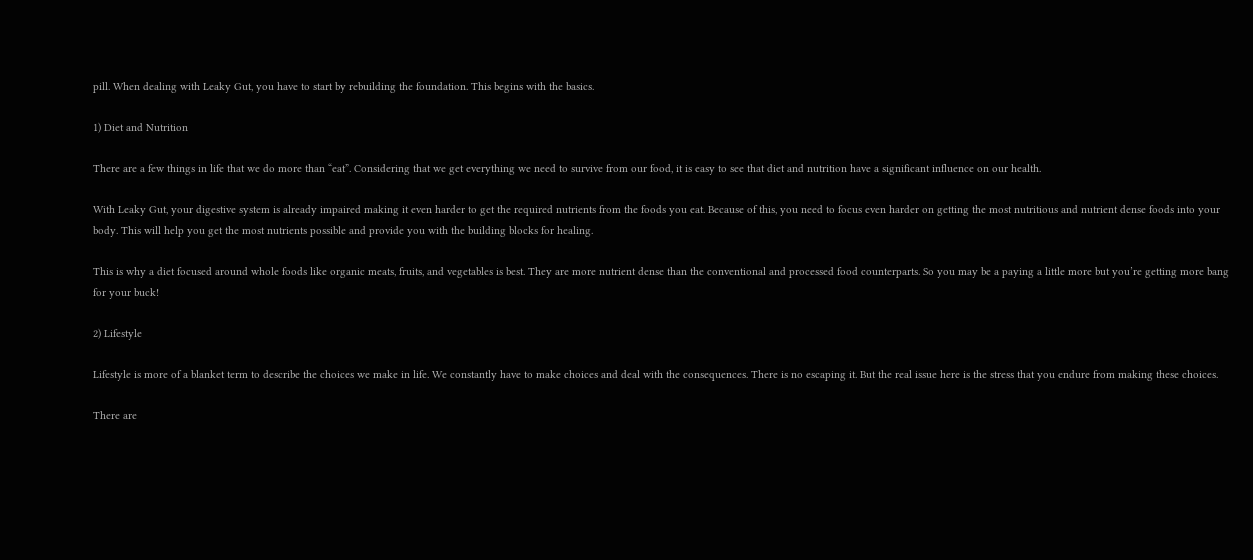pill. When dealing with Leaky Gut, you have to start by rebuilding the foundation. This begins with the basics.

1) Diet and Nutrition

There are a few things in life that we do more than “eat”. Considering that we get everything we need to survive from our food, it is easy to see that diet and nutrition have a significant influence on our health.

With Leaky Gut, your digestive system is already impaired making it even harder to get the required nutrients from the foods you eat. Because of this, you need to focus even harder on getting the most nutritious and nutrient dense foods into your body. This will help you get the most nutrients possible and provide you with the building blocks for healing.

This is why a diet focused around whole foods like organic meats, fruits, and vegetables is best. They are more nutrient dense than the conventional and processed food counterparts. So you may be a paying a little more but you’re getting more bang for your buck!

2) Lifestyle

Lifestyle is more of a blanket term to describe the choices we make in life. We constantly have to make choices and deal with the consequences. There is no escaping it. But the real issue here is the stress that you endure from making these choices.

There are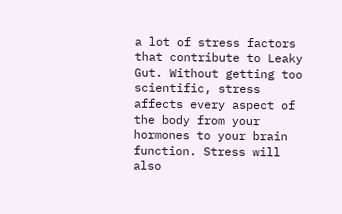a lot of stress factors that contribute to Leaky Gut. Without getting too scientific, stress affects every aspect of the body from your hormones to your brain function. Stress will also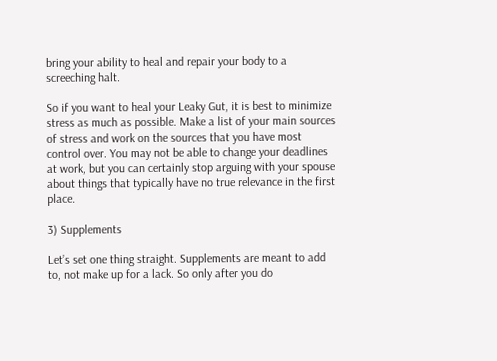bring your ability to heal and repair your body to a screeching halt.

So if you want to heal your Leaky Gut, it is best to minimize stress as much as possible. Make a list of your main sources of stress and work on the sources that you have most control over. You may not be able to change your deadlines at work, but you can certainly stop arguing with your spouse about things that typically have no true relevance in the first place.

3) Supplements

Let’s set one thing straight. Supplements are meant to add to, not make up for a lack. So only after you do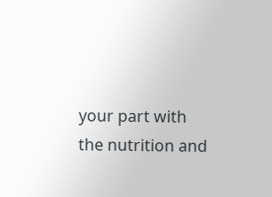your part with the nutrition and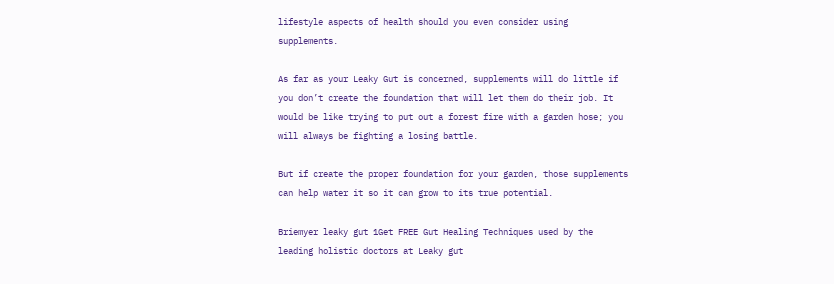lifestyle aspects of health should you even consider using supplements.

As far as your Leaky Gut is concerned, supplements will do little if you don’t create the foundation that will let them do their job. It would be like trying to put out a forest fire with a garden hose; you will always be fighting a losing battle.

But if create the proper foundation for your garden, those supplements can help water it so it can grow to its true potential.

Briemyer leaky gut 1Get FREE Gut Healing Techniques used by the leading holistic doctors at Leaky gut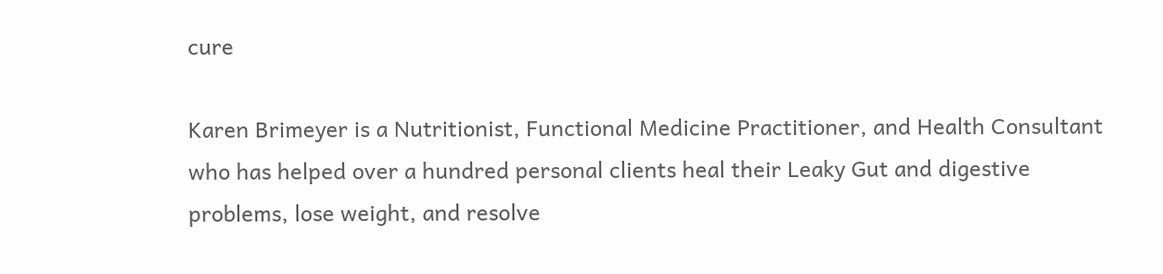cure

Karen Brimeyer is a Nutritionist, Functional Medicine Practitioner, and Health Consultant who has helped over a hundred personal clients heal their Leaky Gut and digestive problems, lose weight, and resolve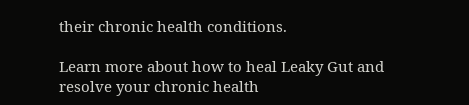their chronic health conditions.

Learn more about how to heal Leaky Gut and resolve your chronic health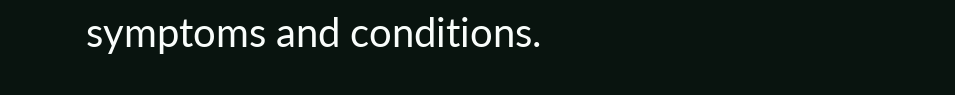symptoms and conditions.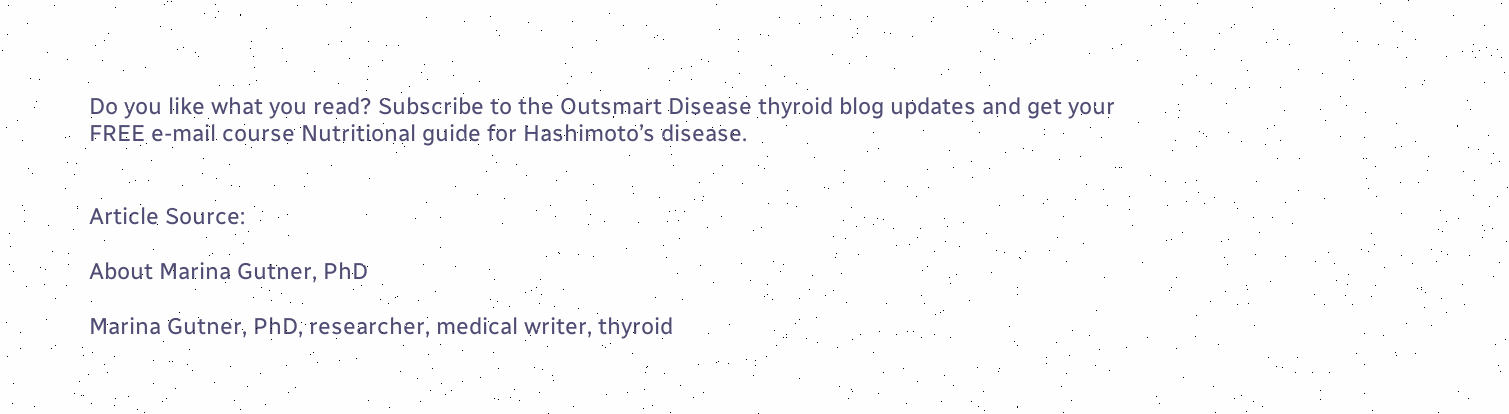Do you like what you read? Subscribe to the Outsmart Disease thyroid blog updates and get your FREE e-mail course Nutritional guide for Hashimoto’s disease.


Article Source:

About Marina Gutner, PhD

Marina Gutner, PhD, researcher, medical writer, thyroid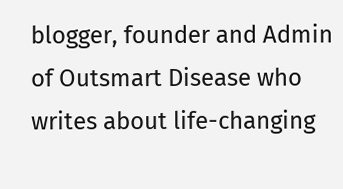blogger, founder and Admin of Outsmart Disease who writes about life-changing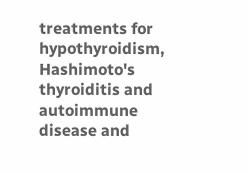treatments for hypothyroidism, Hashimoto's thyroiditis and autoimmune disease and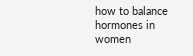how to balance hormones in women